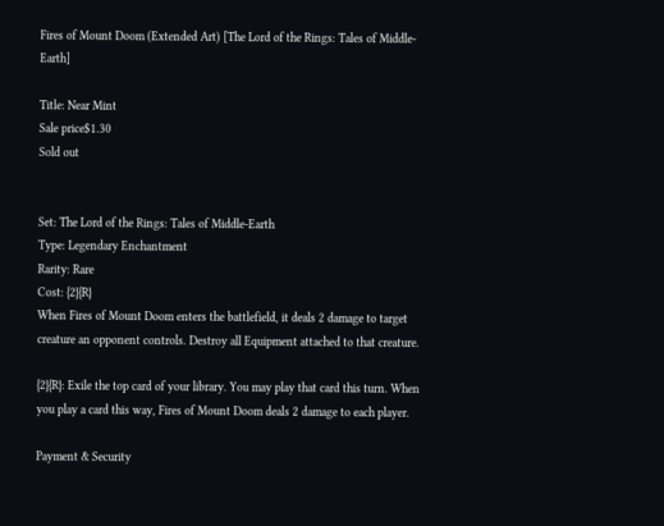Fires of Mount Doom (Extended Art) [The Lord of the Rings: Tales of Middle-Earth]

Title: Near Mint
Sale price$1.30
Sold out


Set: The Lord of the Rings: Tales of Middle-Earth
Type: Legendary Enchantment
Rarity: Rare
Cost: {2}{R}
When Fires of Mount Doom enters the battlefield, it deals 2 damage to target creature an opponent controls. Destroy all Equipment attached to that creature.

{2}{R}: Exile the top card of your library. You may play that card this turn. When you play a card this way, Fires of Mount Doom deals 2 damage to each player.

Payment & Security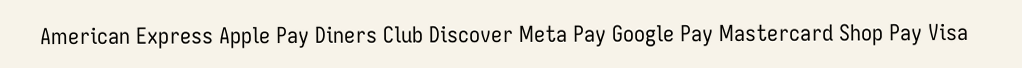American Express Apple Pay Diners Club Discover Meta Pay Google Pay Mastercard Shop Pay Visa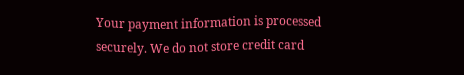Your payment information is processed securely. We do not store credit card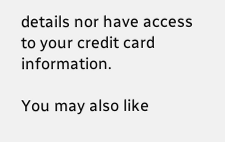details nor have access to your credit card information.

You may also like